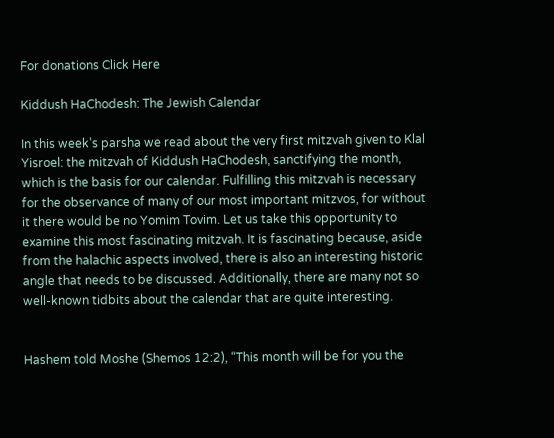For donations Click Here

Kiddush HaChodesh: The Jewish Calendar

In this week’s parsha we read about the very first mitzvah given to Klal Yisroel: the mitzvah of Kiddush HaChodesh, sanctifying the month, which is the basis for our calendar. Fulfilling this mitzvah is necessary for the observance of many of our most important mitzvos, for without it there would be no Yomim Tovim. Let us take this opportunity to examine this most fascinating mitzvah. It is fascinating because, aside from the halachic aspects involved, there is also an interesting historic angle that needs to be discussed. Additionally, there are many not so well-known tidbits about the calendar that are quite interesting.


Hashem told Moshe (Shemos 12:2), “This month will be for you the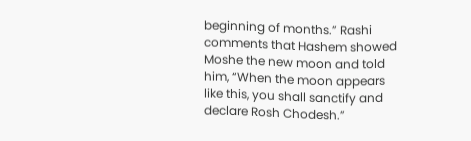beginning of months.” Rashi comments that Hashem showed Moshe the new moon and told him, “When the moon appears like this, you shall sanctify and declare Rosh Chodesh.”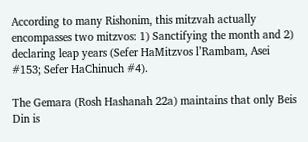According to many Rishonim, this mitzvah actually encompasses two mitzvos: 1) Sanctifying the month and 2) declaring leap years (Sefer HaMitzvos l’Rambam, Asei #153; Sefer HaChinuch #4).

The Gemara (Rosh Hashanah 22a) maintains that only Beis Din is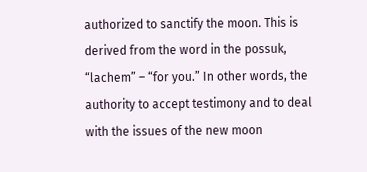authorized to sanctify the moon. This is derived from the word in the possuk, “lachem” – “for you.” In other words, the authority to accept testimony and to deal with the issues of the new moon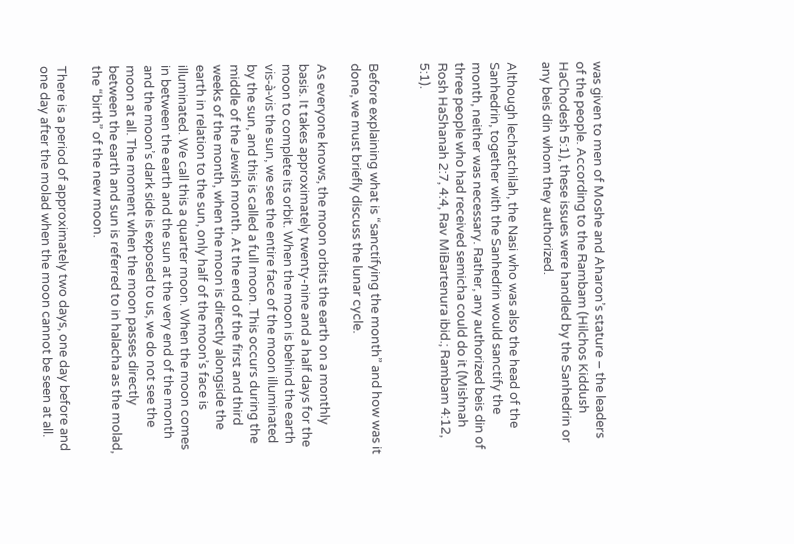was given to men of Moshe and Aharon’s stature – the leaders of the people. According to the Rambam (Hilchos Kiddush HaChodesh 5:1), these issues were handled by the Sanhedrin or any beis din whom they authorized.

Although lechatchilah, the Nasi who was also the head of the Sanhedrin, together with the Sanhedrin would sanctify the month, neither was necessary. Rather, any authorized beis din of three people who had received semicha could do it (Mishnah Rosh HaShanah 2:7, 4:4, Rav MiBartenura ibid.; Rambam 4:12, 5:1).


Before explaining what is “sanctifying the month” and how was it done, we must briefly discuss the lunar cycle.

As everyone knows, the moon orbits the earth on a monthly basis. It takes approximately twenty-nine and a half days for the moon to complete its orbit. When the moon is behind the earth vis-à-vis the sun, we see the entire face of the moon illuminated by the sun, and this is called a full moon. This occurs during the middle of the Jewish month. At the end of the first and third weeks of the month, when the moon is directly alongside the earth in relation to the sun, only half of the moon’s face is illuminated. We call this a quarter moon. When the moon comes in between the earth and the sun at the very end of the month and the moon’s dark side is exposed to us, we do not see the moon at all. The moment when the moon passes directly between the earth and sun is referred to in halacha as the molad, the “birth” of the new moon.

There is a period of approximately two days, one day before and one day after the molad when the moon cannot be seen at all.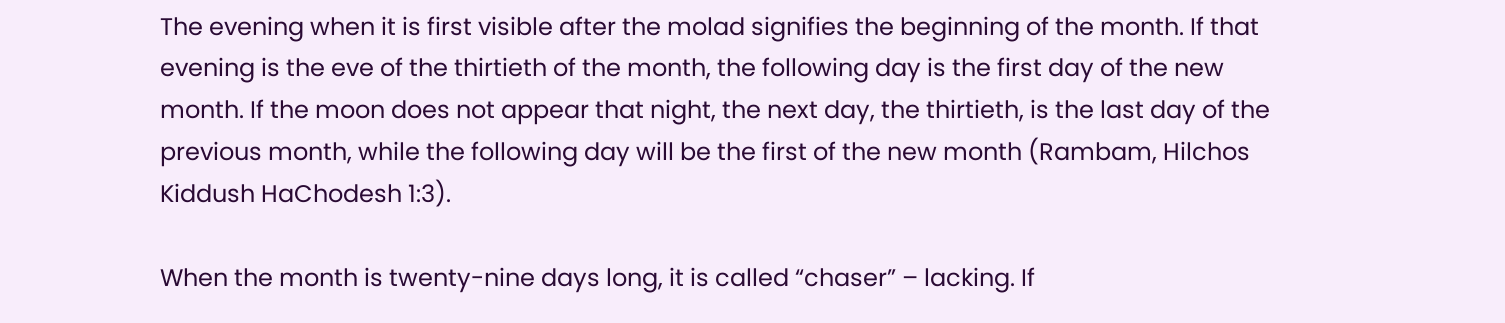The evening when it is first visible after the molad signifies the beginning of the month. If that evening is the eve of the thirtieth of the month, the following day is the first day of the new month. If the moon does not appear that night, the next day, the thirtieth, is the last day of the previous month, while the following day will be the first of the new month (Rambam, Hilchos Kiddush HaChodesh 1:3).

When the month is twenty-nine days long, it is called “chaser” – lacking. If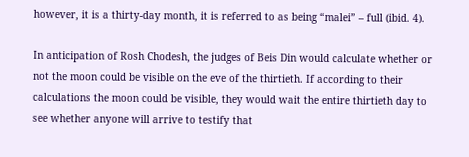however, it is a thirty-day month, it is referred to as being “malei” – full (ibid. 4).

In anticipation of Rosh Chodesh, the judges of Beis Din would calculate whether or not the moon could be visible on the eve of the thirtieth. If according to their calculations the moon could be visible, they would wait the entire thirtieth day to see whether anyone will arrive to testify that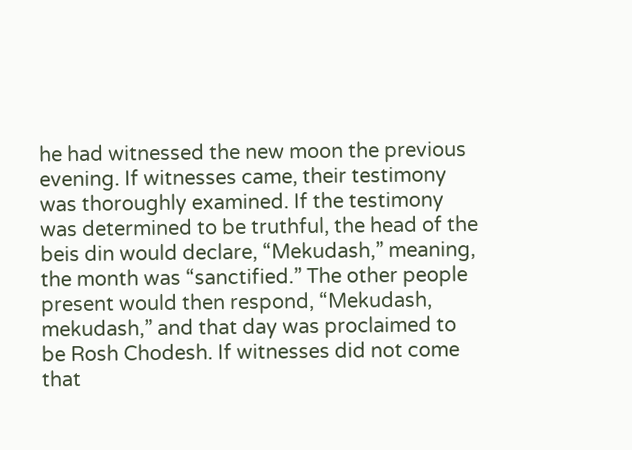he had witnessed the new moon the previous evening. If witnesses came, their testimony was thoroughly examined. If the testimony was determined to be truthful, the head of the beis din would declare, “Mekudash,” meaning, the month was “sanctified.” The other people present would then respond, “Mekudash, mekudash,” and that day was proclaimed to be Rosh Chodesh. If witnesses did not come that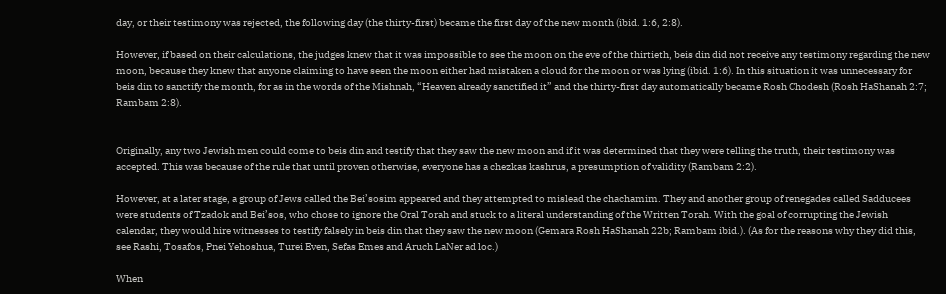day, or their testimony was rejected, the following day (the thirty-first) became the first day of the new month (ibid. 1:6, 2:8).

However, if based on their calculations, the judges knew that it was impossible to see the moon on the eve of the thirtieth, beis din did not receive any testimony regarding the new moon, because they knew that anyone claiming to have seen the moon either had mistaken a cloud for the moon or was lying (ibid. 1:6). In this situation it was unnecessary for beis din to sanctify the month, for as in the words of the Mishnah, “Heaven already sanctified it” and the thirty-first day automatically became Rosh Chodesh (Rosh HaShanah 2:7; Rambam 2:8).


Originally, any two Jewish men could come to beis din and testify that they saw the new moon and if it was determined that they were telling the truth, their testimony was accepted. This was because of the rule that until proven otherwise, everyone has a chezkas kashrus, a presumption of validity (Rambam 2:2).

However, at a later stage, a group of Jews called the Bei’sosim appeared and they attempted to mislead the chachamim. They and another group of renegades called Sadducees were students of Tzadok and Bei’sos, who chose to ignore the Oral Torah and stuck to a literal understanding of the Written Torah. With the goal of corrupting the Jewish calendar, they would hire witnesses to testify falsely in beis din that they saw the new moon (Gemara Rosh HaShanah 22b; Rambam ibid.). (As for the reasons why they did this, see Rashi, Tosafos, Pnei Yehoshua, Turei Even, Sefas Emes and Aruch LaNer ad loc.)

When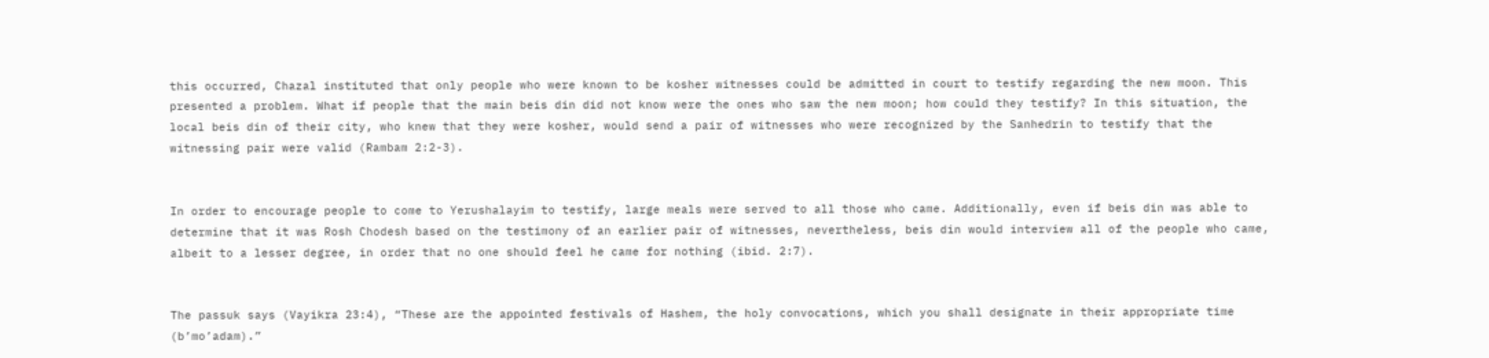this occurred, Chazal instituted that only people who were known to be kosher witnesses could be admitted in court to testify regarding the new moon. This presented a problem. What if people that the main beis din did not know were the ones who saw the new moon; how could they testify? In this situation, the local beis din of their city, who knew that they were kosher, would send a pair of witnesses who were recognized by the Sanhedrin to testify that the witnessing pair were valid (Rambam 2:2-3).


In order to encourage people to come to Yerushalayim to testify, large meals were served to all those who came. Additionally, even if beis din was able to determine that it was Rosh Chodesh based on the testimony of an earlier pair of witnesses, nevertheless, beis din would interview all of the people who came, albeit to a lesser degree, in order that no one should feel he came for nothing (ibid. 2:7).


The passuk says (Vayikra 23:4), “These are the appointed festivals of Hashem, the holy convocations, which you shall designate in their appropriate time (b’mo’adam).”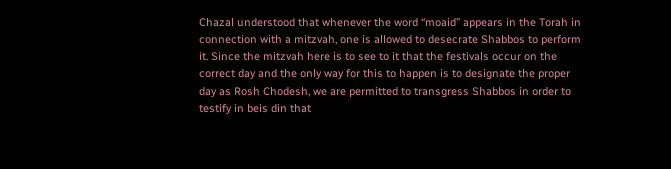Chazal understood that whenever the word “moaid” appears in the Torah in connection with a mitzvah, one is allowed to desecrate Shabbos to perform it. Since the mitzvah here is to see to it that the festivals occur on the correct day and the only way for this to happen is to designate the proper day as Rosh Chodesh, we are permitted to transgress Shabbos in order to testify in beis din that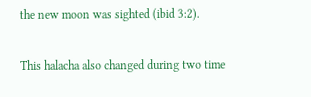the new moon was sighted (ibid 3:2).

This halacha also changed during two time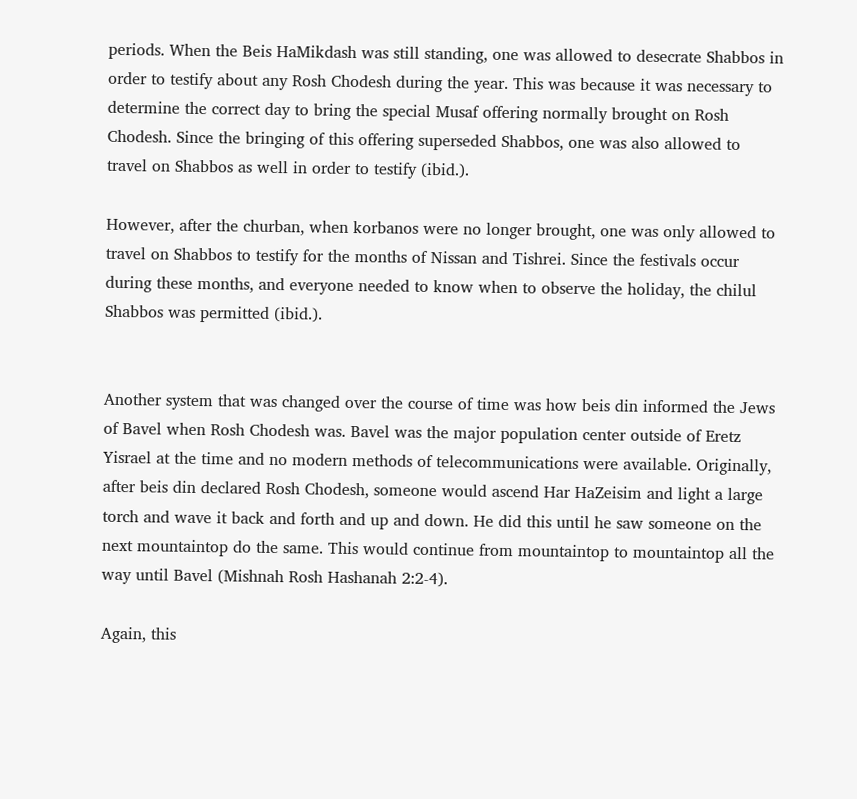periods. When the Beis HaMikdash was still standing, one was allowed to desecrate Shabbos in order to testify about any Rosh Chodesh during the year. This was because it was necessary to determine the correct day to bring the special Musaf offering normally brought on Rosh Chodesh. Since the bringing of this offering superseded Shabbos, one was also allowed to travel on Shabbos as well in order to testify (ibid.).

However, after the churban, when korbanos were no longer brought, one was only allowed to travel on Shabbos to testify for the months of Nissan and Tishrei. Since the festivals occur during these months, and everyone needed to know when to observe the holiday, the chilul Shabbos was permitted (ibid.).


Another system that was changed over the course of time was how beis din informed the Jews of Bavel when Rosh Chodesh was. Bavel was the major population center outside of Eretz Yisrael at the time and no modern methods of telecommunications were available. Originally, after beis din declared Rosh Chodesh, someone would ascend Har HaZeisim and light a large torch and wave it back and forth and up and down. He did this until he saw someone on the next mountaintop do the same. This would continue from mountaintop to mountaintop all the way until Bavel (Mishnah Rosh Hashanah 2:2-4).

Again, this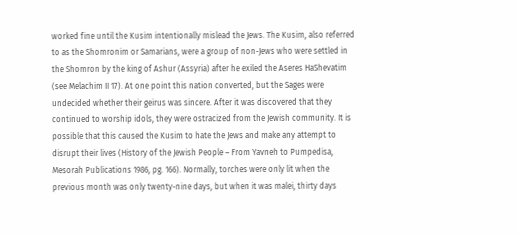worked fine until the Kusim intentionally mislead the Jews. The Kusim, also referred to as the Shomronim or Samarians, were a group of non-Jews who were settled in the Shomron by the king of Ashur (Assyria) after he exiled the Aseres HaShevatim (see Melachim II 17). At one point this nation converted, but the Sages were undecided whether their geirus was sincere. After it was discovered that they continued to worship idols, they were ostracized from the Jewish community. It is possible that this caused the Kusim to hate the Jews and make any attempt to disrupt their lives (History of the Jewish People – From Yavneh to Pumpedisa, Mesorah Publications 1986, pg. 166). Normally, torches were only lit when the previous month was only twenty-nine days, but when it was malei, thirty days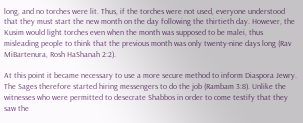long, and no torches were lit. Thus, if the torches were not used, everyone understood that they must start the new month on the day following the thirtieth day. However, the Kusim would light torches even when the month was supposed to be malei, thus misleading people to think that the previous month was only twenty-nine days long (Rav MiBartenura, Rosh HaShanah 2:2).

At this point it became necessary to use a more secure method to inform Diaspora Jewry. The Sages therefore started hiring messengers to do the job (Rambam 3:8). Unlike the witnesses who were permitted to desecrate Shabbos in order to come testify that they saw the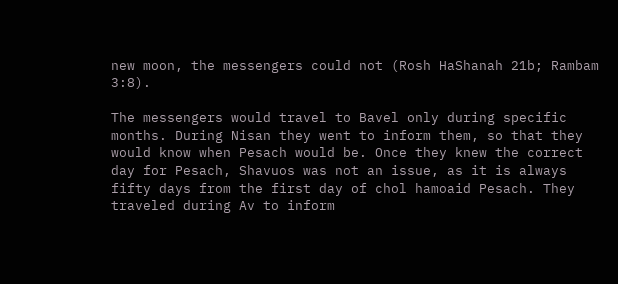new moon, the messengers could not (Rosh HaShanah 21b; Rambam 3:8).

The messengers would travel to Bavel only during specific months. During Nisan they went to inform them, so that they would know when Pesach would be. Once they knew the correct day for Pesach, Shavuos was not an issue, as it is always fifty days from the first day of chol hamoaid Pesach. They traveled during Av to inform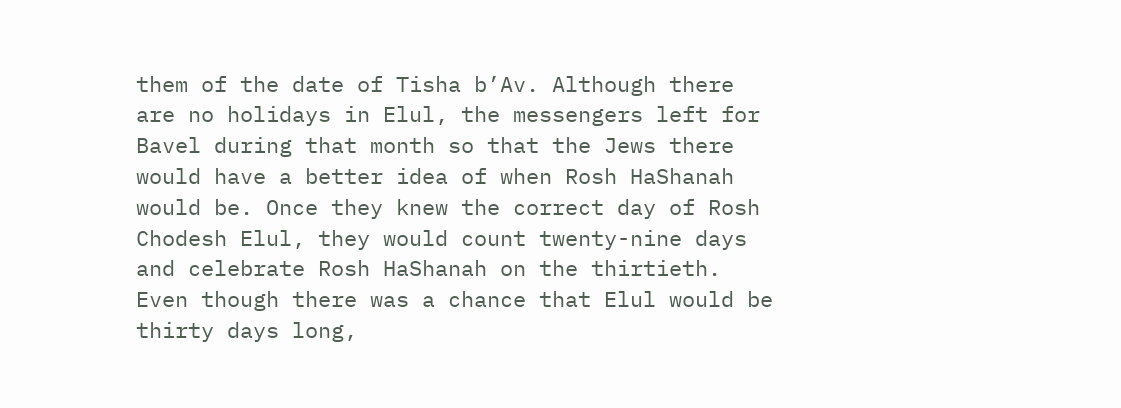them of the date of Tisha b’Av. Although there are no holidays in Elul, the messengers left for Bavel during that month so that the Jews there would have a better idea of when Rosh HaShanah would be. Once they knew the correct day of Rosh Chodesh Elul, they would count twenty-nine days and celebrate Rosh HaShanah on the thirtieth. Even though there was a chance that Elul would be thirty days long,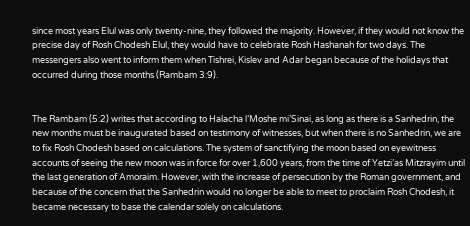since most years Elul was only twenty-nine, they followed the majority. However, if they would not know the precise day of Rosh Chodesh Elul, they would have to celebrate Rosh Hashanah for two days. The messengers also went to inform them when Tishrei, Kislev and Adar began because of the holidays that occurred during those months (Rambam 3:9).


The Rambam (5:2) writes that according to Halacha l’Moshe mi’Sinai, as long as there is a Sanhedrin, the new months must be inaugurated based on testimony of witnesses, but when there is no Sanhedrin, we are to fix Rosh Chodesh based on calculations. The system of sanctifying the moon based on eyewitness accounts of seeing the new moon was in force for over 1,600 years, from the time of Yetzi’as Mitzrayim until the last generation of Amoraim. However, with the increase of persecution by the Roman government, and because of the concern that the Sanhedrin would no longer be able to meet to proclaim Rosh Chodesh, it became necessary to base the calendar solely on calculations.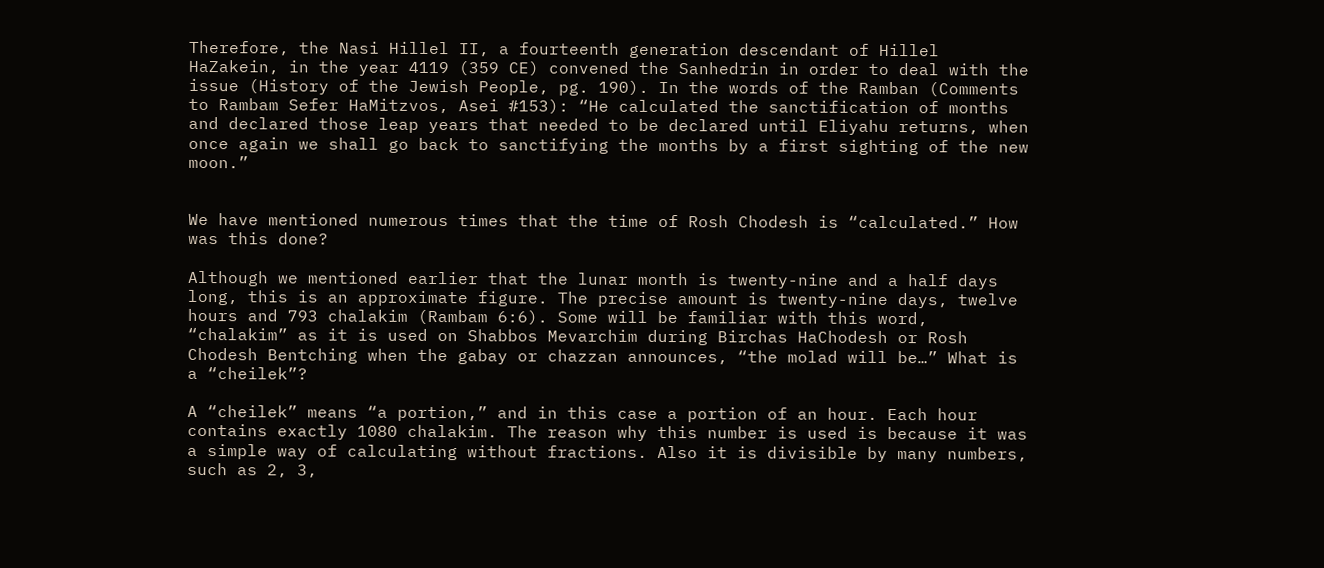Therefore, the Nasi Hillel II, a fourteenth generation descendant of Hillel HaZakein, in the year 4119 (359 CE) convened the Sanhedrin in order to deal with the issue (History of the Jewish People, pg. 190). In the words of the Ramban (Comments to Rambam Sefer HaMitzvos, Asei #153): “He calculated the sanctification of months and declared those leap years that needed to be declared until Eliyahu returns, when once again we shall go back to sanctifying the months by a first sighting of the new moon.”


We have mentioned numerous times that the time of Rosh Chodesh is “calculated.” How was this done?

Although we mentioned earlier that the lunar month is twenty-nine and a half days long, this is an approximate figure. The precise amount is twenty-nine days, twelve hours and 793 chalakim (Rambam 6:6). Some will be familiar with this word, “chalakim” as it is used on Shabbos Mevarchim during Birchas HaChodesh or Rosh Chodesh Bentching when the gabay or chazzan announces, “the molad will be…” What is a “cheilek”?

A “cheilek” means “a portion,” and in this case a portion of an hour. Each hour contains exactly 1080 chalakim. The reason why this number is used is because it was a simple way of calculating without fractions. Also it is divisible by many numbers, such as 2, 3,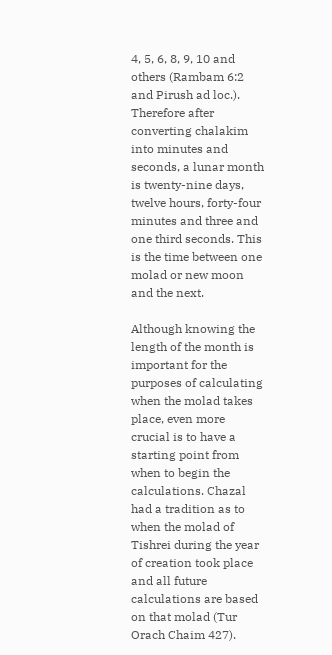4, 5, 6, 8, 9, 10 and others (Rambam 6:2 and Pirush ad loc.). Therefore after converting chalakim into minutes and seconds, a lunar month is twenty-nine days, twelve hours, forty-four minutes and three and one third seconds. This is the time between one molad or new moon and the next.

Although knowing the length of the month is important for the purposes of calculating when the molad takes place, even more crucial is to have a starting point from when to begin the calculations. Chazal had a tradition as to when the molad of Tishrei during the year of creation took place and all future calculations are based on that molad (Tur Orach Chaim 427).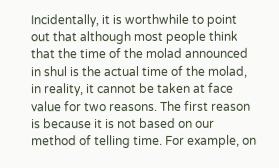Incidentally, it is worthwhile to point out that although most people think that the time of the molad announced in shul is the actual time of the molad, in reality, it cannot be taken at face value for two reasons. The first reason is because it is not based on our method of telling time. For example, on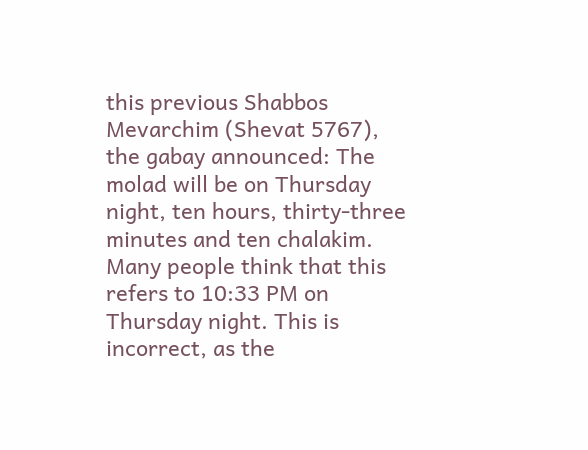this previous Shabbos Mevarchim (Shevat 5767), the gabay announced: The molad will be on Thursday night, ten hours, thirty-three minutes and ten chalakim. Many people think that this refers to 10:33 PM on Thursday night. This is incorrect, as the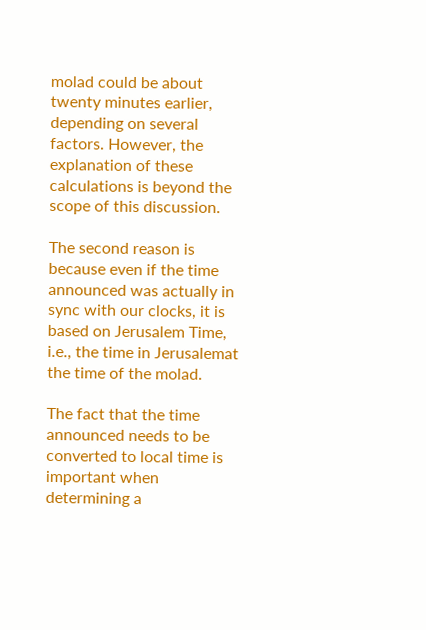molad could be about twenty minutes earlier, depending on several factors. However, the explanation of these calculations is beyond the scope of this discussion.

The second reason is because even if the time announced was actually in sync with our clocks, it is based on Jerusalem Time, i.e., the time in Jerusalemat the time of the molad.

The fact that the time announced needs to be converted to local time is important when determining a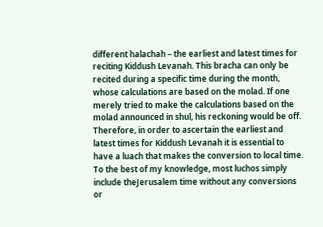different halachah – the earliest and latest times for reciting Kiddush Levanah. This bracha can only be recited during a specific time during the month, whose calculations are based on the molad. If one merely tried to make the calculations based on the molad announced in shul, his reckoning would be off. Therefore, in order to ascertain the earliest and latest times for Kiddush Levanah it is essential to have a luach that makes the conversion to local time. To the best of my knowledge, most luchos simply include theJerusalem time without any conversions or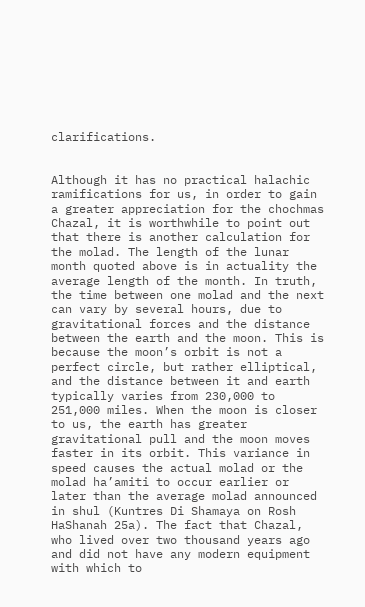clarifications.


Although it has no practical halachic ramifications for us, in order to gain a greater appreciation for the chochmas Chazal, it is worthwhile to point out that there is another calculation for the molad. The length of the lunar month quoted above is in actuality the average length of the month. In truth, the time between one molad and the next can vary by several hours, due to gravitational forces and the distance between the earth and the moon. This is because the moon’s orbit is not a perfect circle, but rather elliptical, and the distance between it and earth typically varies from 230,000 to 251,000 miles. When the moon is closer to us, the earth has greater gravitational pull and the moon moves faster in its orbit. This variance in speed causes the actual molad or the molad ha’amiti to occur earlier or later than the average molad announced in shul (Kuntres Di Shamaya on Rosh HaShanah 25a). The fact that Chazal, who lived over two thousand years ago and did not have any modern equipment with which to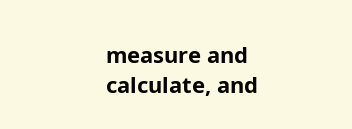measure and calculate, and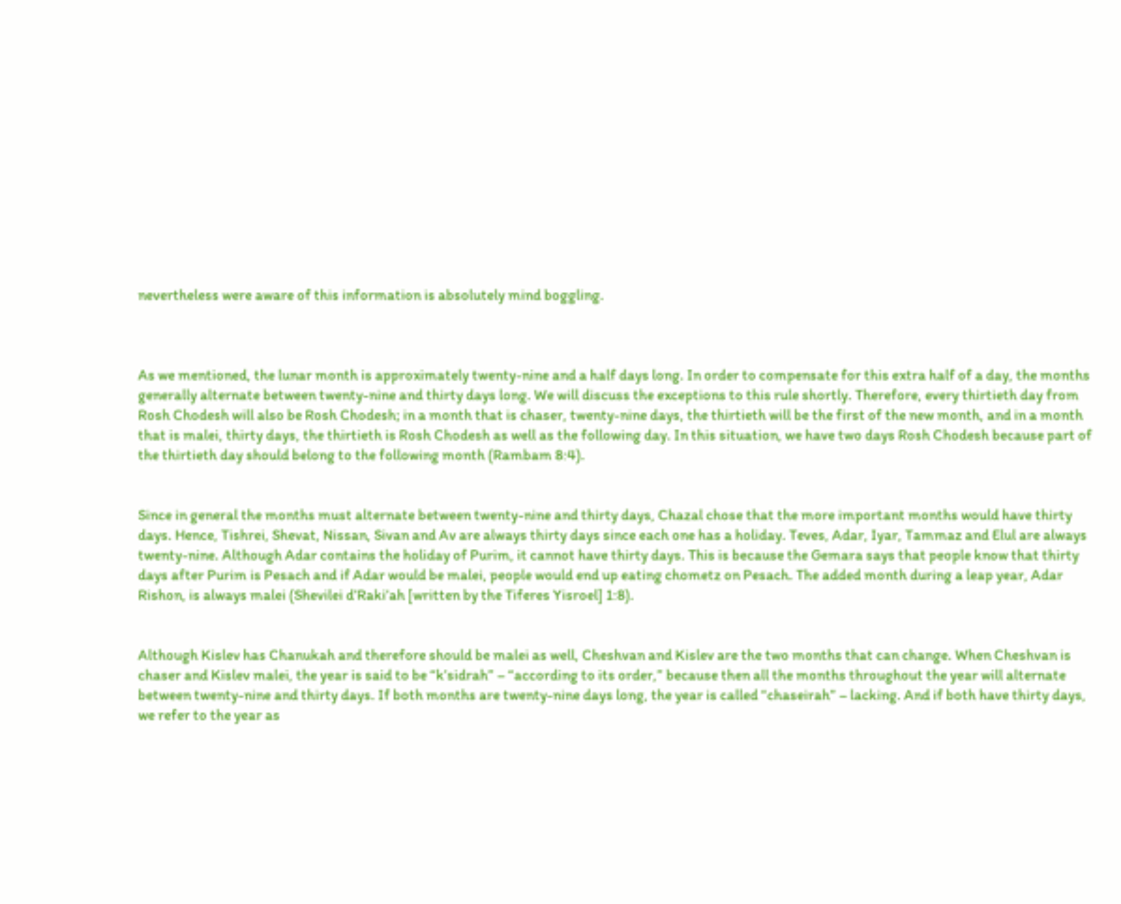nevertheless were aware of this information is absolutely mind boggling.



As we mentioned, the lunar month is approximately twenty-nine and a half days long. In order to compensate for this extra half of a day, the months generally alternate between twenty-nine and thirty days long. We will discuss the exceptions to this rule shortly. Therefore, every thirtieth day from Rosh Chodesh will also be Rosh Chodesh; in a month that is chaser, twenty-nine days, the thirtieth will be the first of the new month, and in a month that is malei, thirty days, the thirtieth is Rosh Chodesh as well as the following day. In this situation, we have two days Rosh Chodesh because part of the thirtieth day should belong to the following month (Rambam 8:4).


Since in general the months must alternate between twenty-nine and thirty days, Chazal chose that the more important months would have thirty days. Hence, Tishrei, Shevat, Nissan, Sivan and Av are always thirty days since each one has a holiday. Teves, Adar, Iyar, Tammaz and Elul are always twenty-nine. Although Adar contains the holiday of Purim, it cannot have thirty days. This is because the Gemara says that people know that thirty days after Purim is Pesach and if Adar would be malei, people would end up eating chometz on Pesach. The added month during a leap year, Adar Rishon, is always malei (Shevilei d’Raki’ah [written by the Tiferes Yisroel] 1:8).


Although Kislev has Chanukah and therefore should be malei as well, Cheshvan and Kislev are the two months that can change. When Cheshvan is chaser and Kislev malei, the year is said to be “k’sidrah” – “according to its order,” because then all the months throughout the year will alternate between twenty-nine and thirty days. If both months are twenty-nine days long, the year is called “chaseirah” – lacking. And if both have thirty days, we refer to the year as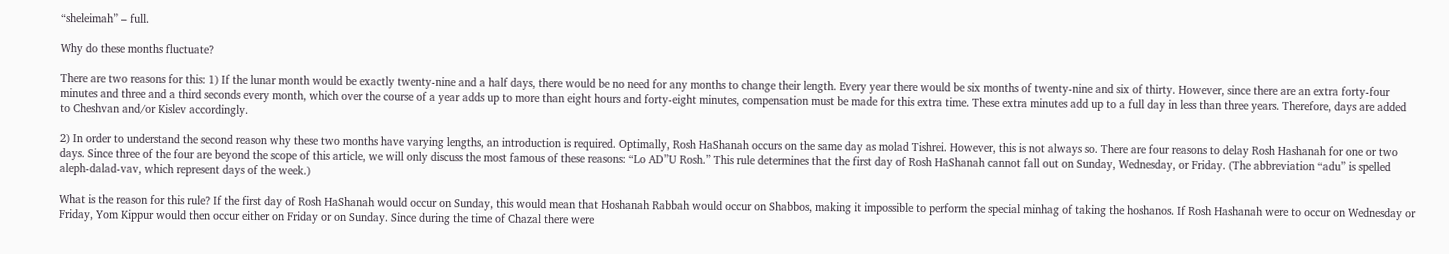“sheleimah” – full.

Why do these months fluctuate?

There are two reasons for this: 1) If the lunar month would be exactly twenty-nine and a half days, there would be no need for any months to change their length. Every year there would be six months of twenty-nine and six of thirty. However, since there are an extra forty-four minutes and three and a third seconds every month, which over the course of a year adds up to more than eight hours and forty-eight minutes, compensation must be made for this extra time. These extra minutes add up to a full day in less than three years. Therefore, days are added to Cheshvan and/or Kislev accordingly.

2) In order to understand the second reason why these two months have varying lengths, an introduction is required. Optimally, Rosh HaShanah occurs on the same day as molad Tishrei. However, this is not always so. There are four reasons to delay Rosh Hashanah for one or two days. Since three of the four are beyond the scope of this article, we will only discuss the most famous of these reasons: “Lo AD”U Rosh.” This rule determines that the first day of Rosh HaShanah cannot fall out on Sunday, Wednesday, or Friday. (The abbreviation “adu” is spelled aleph-dalad-vav, which represent days of the week.)

What is the reason for this rule? If the first day of Rosh HaShanah would occur on Sunday, this would mean that Hoshanah Rabbah would occur on Shabbos, making it impossible to perform the special minhag of taking the hoshanos. If Rosh Hashanah were to occur on Wednesday or Friday, Yom Kippur would then occur either on Friday or on Sunday. Since during the time of Chazal there were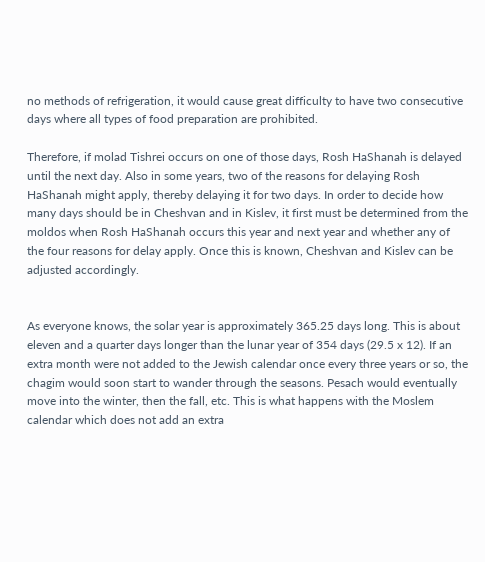no methods of refrigeration, it would cause great difficulty to have two consecutive days where all types of food preparation are prohibited.

Therefore, if molad Tishrei occurs on one of those days, Rosh HaShanah is delayed until the next day. Also in some years, two of the reasons for delaying Rosh HaShanah might apply, thereby delaying it for two days. In order to decide how many days should be in Cheshvan and in Kislev, it first must be determined from the moldos when Rosh HaShanah occurs this year and next year and whether any of the four reasons for delay apply. Once this is known, Cheshvan and Kislev can be adjusted accordingly.


As everyone knows, the solar year is approximately 365.25 days long. This is about eleven and a quarter days longer than the lunar year of 354 days (29.5 x 12). If an extra month were not added to the Jewish calendar once every three years or so, the chagim would soon start to wander through the seasons. Pesach would eventually move into the winter, then the fall, etc. This is what happens with the Moslem calendar which does not add an extra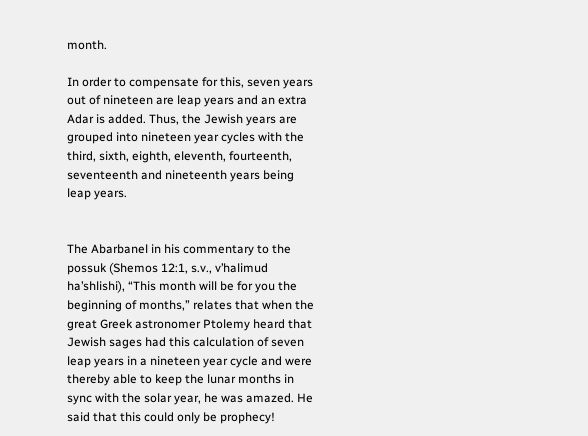month.

In order to compensate for this, seven years out of nineteen are leap years and an extra Adar is added. Thus, the Jewish years are grouped into nineteen year cycles with the third, sixth, eighth, eleventh, fourteenth, seventeenth and nineteenth years being leap years.


The Abarbanel in his commentary to the possuk (Shemos 12:1, s.v., v’halimud ha’shlishi), “This month will be for you the beginning of months,” relates that when the great Greek astronomer Ptolemy heard that Jewish sages had this calculation of seven leap years in a nineteen year cycle and were thereby able to keep the lunar months in sync with the solar year, he was amazed. He said that this could only be prophecy!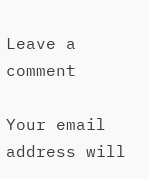Leave a comment

Your email address will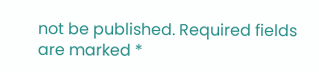not be published. Required fields are marked *